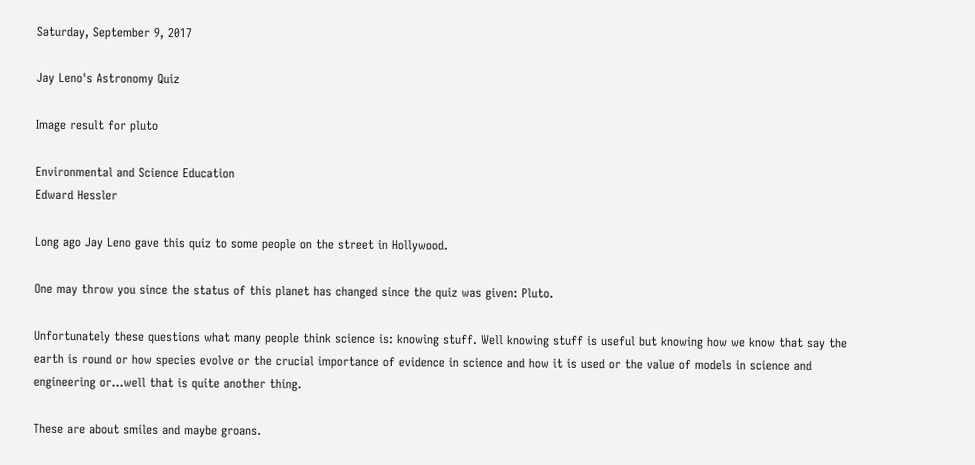Saturday, September 9, 2017

Jay Leno's Astronomy Quiz

Image result for pluto

Environmental and Science Education
Edward Hessler

Long ago Jay Leno gave this quiz to some people on the street in Hollywood.

One may throw you since the status of this planet has changed since the quiz was given: Pluto.

Unfortunately these questions what many people think science is: knowing stuff. Well knowing stuff is useful but knowing how we know that say the earth is round or how species evolve or the crucial importance of evidence in science and how it is used or the value of models in science and engineering or...well that is quite another thing.

These are about smiles and maybe groans.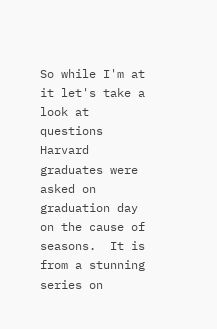So while I'm at it let's take a look at questions Harvard graduates were asked on graduation day on the cause of seasons.  It is from a stunning series on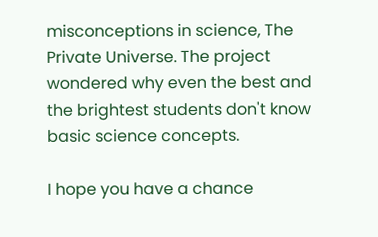misconceptions in science, The Private Universe. The project wondered why even the best and the brightest students don't know basic science concepts.

I hope you have a chance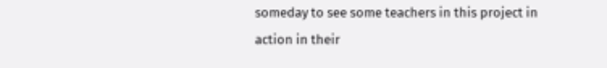someday to see some teachers in this project in action in their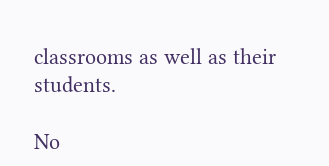classrooms as well as their students.

No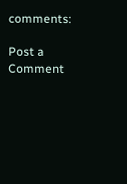comments:

Post a Comment